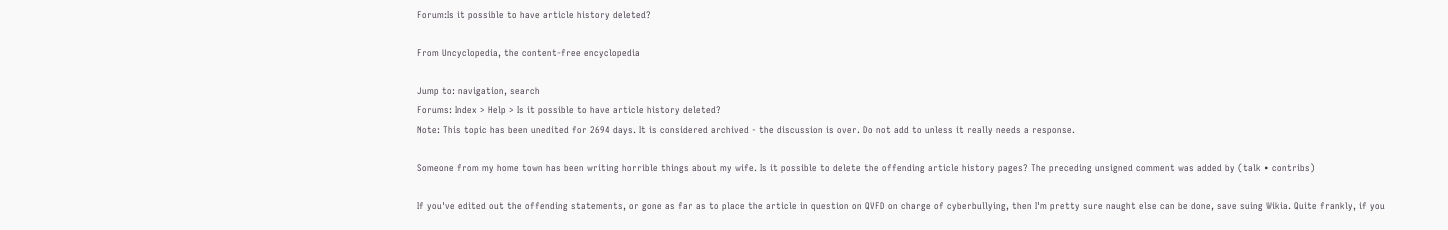Forum:Is it possible to have article history deleted?

From Uncyclopedia, the content-free encyclopedia

Jump to: navigation, search
Forums: Index > Help > Is it possible to have article history deleted?
Note: This topic has been unedited for 2694 days. It is considered archived - the discussion is over. Do not add to unless it really needs a response.

Someone from my home town has been writing horrible things about my wife. Is it possible to delete the offending article history pages? The preceding unsigned comment was added by (talk • contribs)

If you've edited out the offending statements, or gone as far as to place the article in question on QVFD on charge of cyberbullying, then I'm pretty sure naught else can be done, save suing Wikia. Quite frankly, if you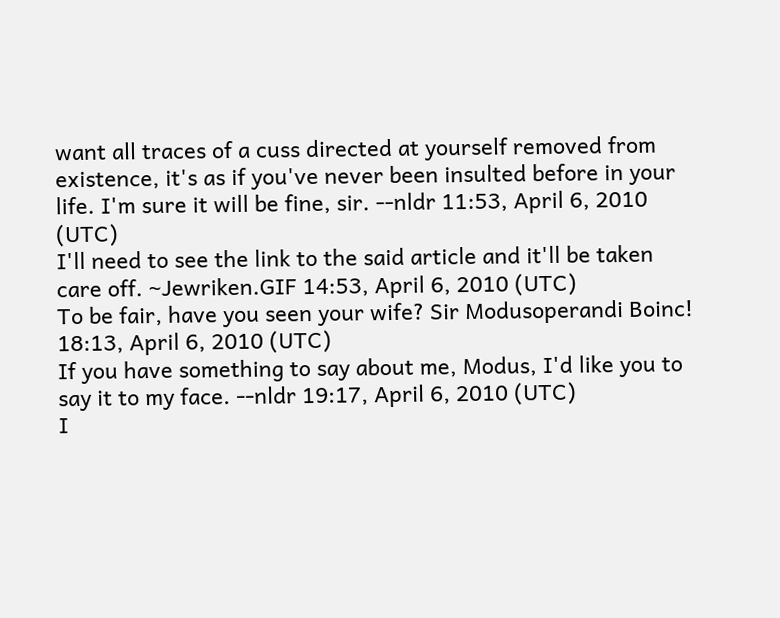want all traces of a cuss directed at yourself removed from existence, it's as if you've never been insulted before in your life. I'm sure it will be fine, sir. --nldr 11:53, April 6, 2010 (UTC)
I'll need to see the link to the said article and it'll be taken care off. ~Jewriken.GIF 14:53, April 6, 2010 (UTC)
To be fair, have you seen your wife? Sir Modusoperandi Boinc! 18:13, April 6, 2010 (UTC)
If you have something to say about me, Modus, I'd like you to say it to my face. --nldr 19:17, April 6, 2010 (UTC)
I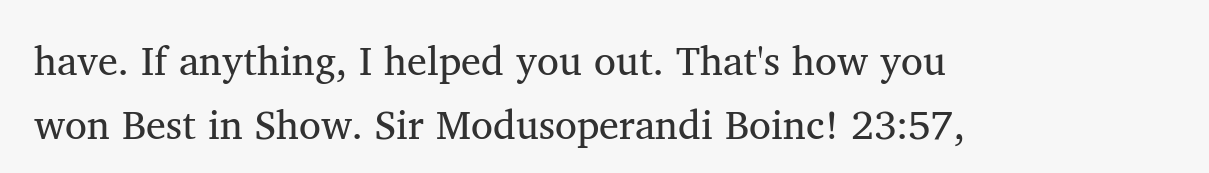have. If anything, I helped you out. That's how you won Best in Show. Sir Modusoperandi Boinc! 23:57,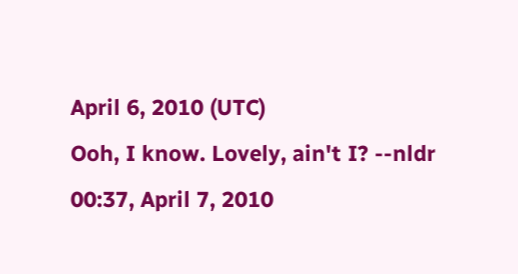April 6, 2010 (UTC)
Ooh, I know. Lovely, ain't I? --nldr 00:37, April 7, 2010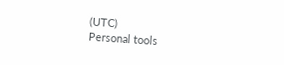(UTC)
Personal tools